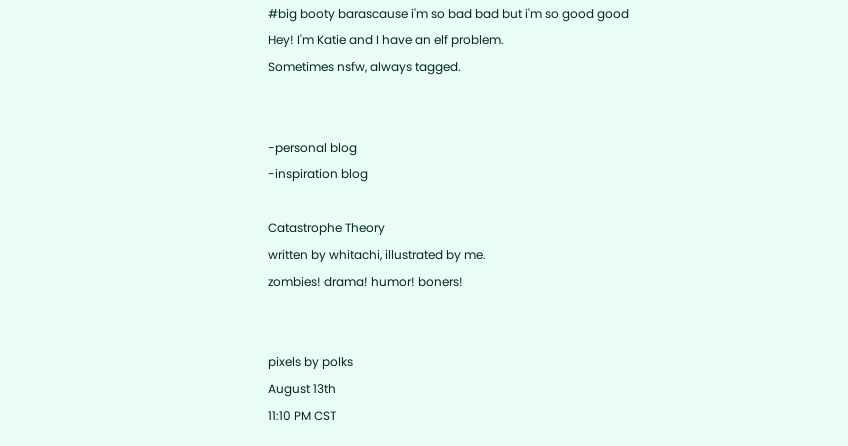#big booty barascause i'm so bad bad but i'm so good good
Hey! I'm Katie and I have an elf problem.
Sometimes nsfw, always tagged.


-personal blog
-inspiration blog

Catastrophe Theory
written by whitachi, illustrated by me.
zombies! drama! humor! boners!


pixels by polks
August 13th
11:10 PM CST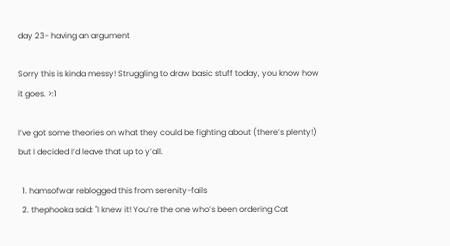day 23- having an argument

Sorry this is kinda messy! Struggling to draw basic stuff today, you know how it goes. >:1

I’ve got some theories on what they could be fighting about (there’s plenty!) but I decided I’d leave that up to y’all.

  1. hamsofwar reblogged this from serenity-fails
  2. thephooka said: "I knew it! You’re the one who’s been ordering Cat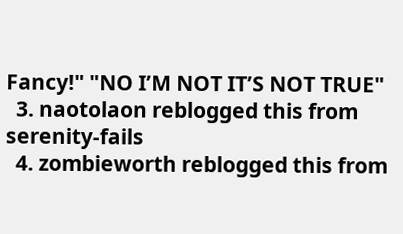Fancy!" "NO I’M NOT IT’S NOT TRUE"
  3. naotolaon reblogged this from serenity-fails
  4. zombieworth reblogged this from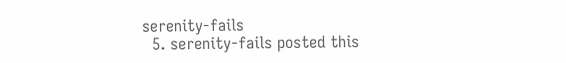serenity-fails
  5. serenity-fails posted this